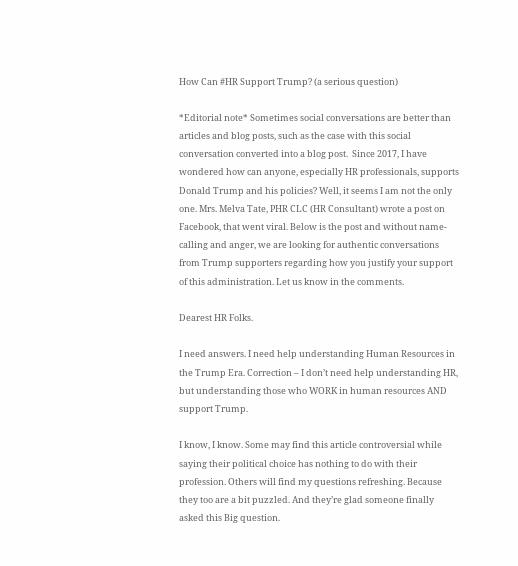How Can #HR Support Trump? (a serious question)

*Editorial note* Sometimes social conversations are better than articles and blog posts, such as the case with this social conversation converted into a blog post.  Since 2017, I have wondered how can anyone, especially HR professionals, supports Donald Trump and his policies? Well, it seems I am not the only one. Mrs. Melva Tate, PHR CLC (HR Consultant) wrote a post on Facebook, that went viral. Below is the post and without name-calling and anger, we are looking for authentic conversations from Trump supporters regarding how you justify your support of this administration. Let us know in the comments.

Dearest HR Folks.

I need answers. I need help understanding Human Resources in the Trump Era. Correction – I don’t need help understanding HR, but understanding those who WORK in human resources AND support Trump.

I know, I know. Some may find this article controversial while saying their political choice has nothing to do with their profession. Others will find my questions refreshing. Because they too are a bit puzzled. And they’re glad someone finally asked this Big question.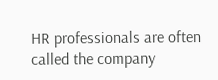HR professionals are often called the company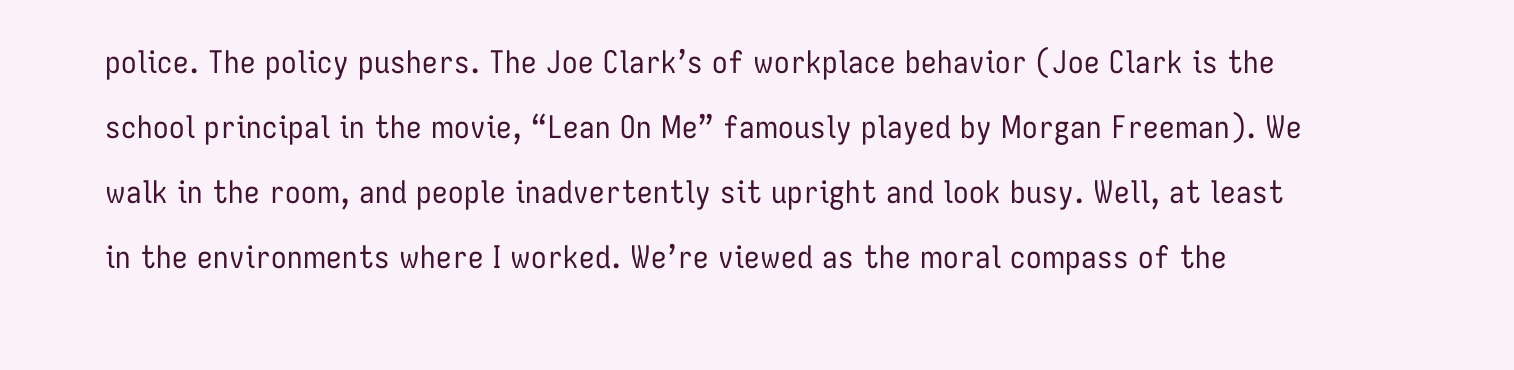police. The policy pushers. The Joe Clark’s of workplace behavior (Joe Clark is the school principal in the movie, “Lean On Me” famously played by Morgan Freeman). We walk in the room, and people inadvertently sit upright and look busy. Well, at least in the environments where I worked. We’re viewed as the moral compass of the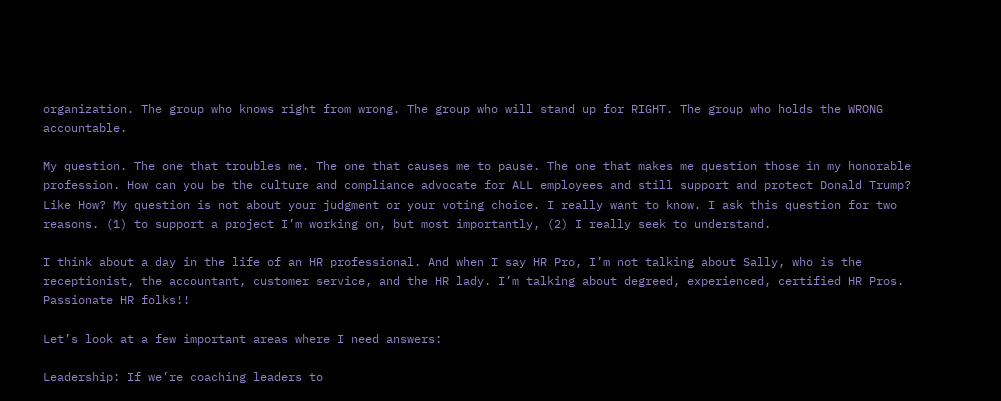organization. The group who knows right from wrong. The group who will stand up for RIGHT. The group who holds the WRONG accountable.

My question. The one that troubles me. The one that causes me to pause. The one that makes me question those in my honorable profession. How can you be the culture and compliance advocate for ALL employees and still support and protect Donald Trump? Like How? My question is not about your judgment or your voting choice. I really want to know. I ask this question for two reasons. (1) to support a project I’m working on, but most importantly, (2) I really seek to understand.

I think about a day in the life of an HR professional. And when I say HR Pro, I’m not talking about Sally, who is the receptionist, the accountant, customer service, and the HR lady. I’m talking about degreed, experienced, certified HR Pros. Passionate HR folks!!

Let’s look at a few important areas where I need answers:

Leadership: If we’re coaching leaders to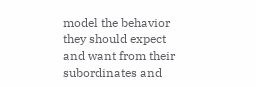model the behavior they should expect and want from their subordinates and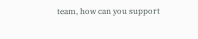team, how can you support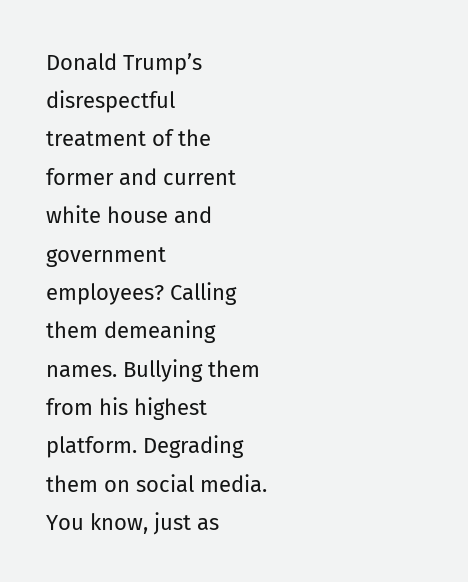Donald Trump’s disrespectful treatment of the former and current white house and government employees? Calling them demeaning names. Bullying them from his highest platform. Degrading them on social media. You know, just as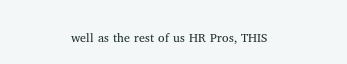well as the rest of us HR Pros, THIS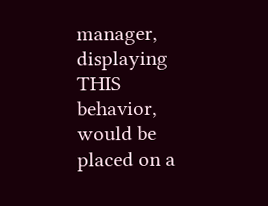manager, displaying THIS behavior, would be placed on a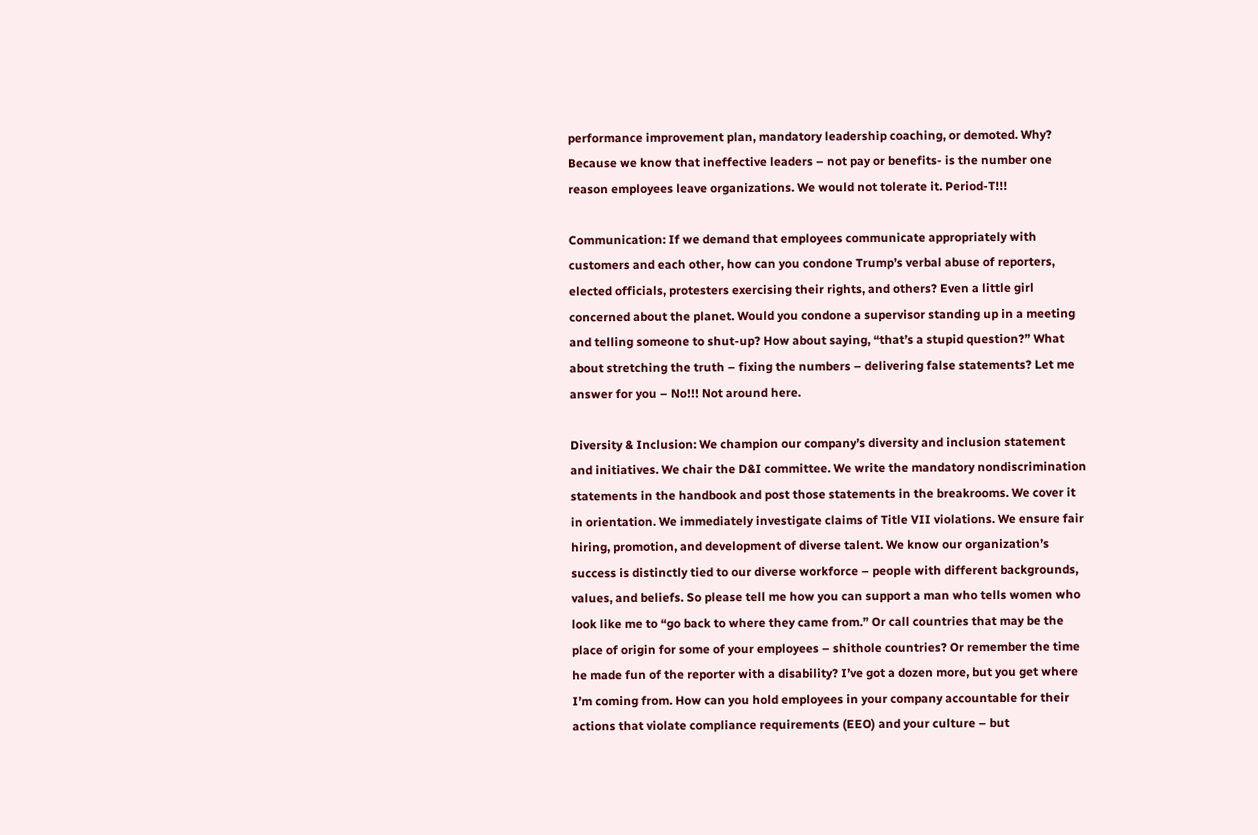performance improvement plan, mandatory leadership coaching, or demoted. Why? Because we know that ineffective leaders – not pay or benefits- is the number one reason employees leave organizations. We would not tolerate it. Period-T!!!

Communication: If we demand that employees communicate appropriately with customers and each other, how can you condone Trump’s verbal abuse of reporters, elected officials, protesters exercising their rights, and others? Even a little girl concerned about the planet. Would you condone a supervisor standing up in a meeting and telling someone to shut-up? How about saying, “that’s a stupid question?” What about stretching the truth – fixing the numbers – delivering false statements? Let me answer for you – No!!! Not around here.

Diversity & Inclusion: We champion our company’s diversity and inclusion statement and initiatives. We chair the D&I committee. We write the mandatory nondiscrimination statements in the handbook and post those statements in the breakrooms. We cover it in orientation. We immediately investigate claims of Title VII violations. We ensure fair hiring, promotion, and development of diverse talent. We know our organization’s success is distinctly tied to our diverse workforce – people with different backgrounds, values, and beliefs. So please tell me how you can support a man who tells women who look like me to “go back to where they came from.” Or call countries that may be the place of origin for some of your employees – shithole countries? Or remember the time he made fun of the reporter with a disability? I’ve got a dozen more, but you get where I’m coming from. How can you hold employees in your company accountable for their actions that violate compliance requirements (EEO) and your culture – but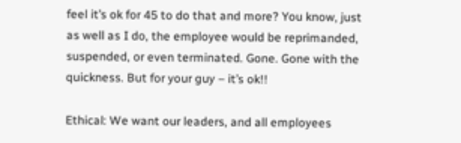feel it’s ok for 45 to do that and more? You know, just as well as I do, the employee would be reprimanded, suspended, or even terminated. Gone. Gone with the quickness. But for your guy – it’s ok!!

Ethical: We want our leaders, and all employees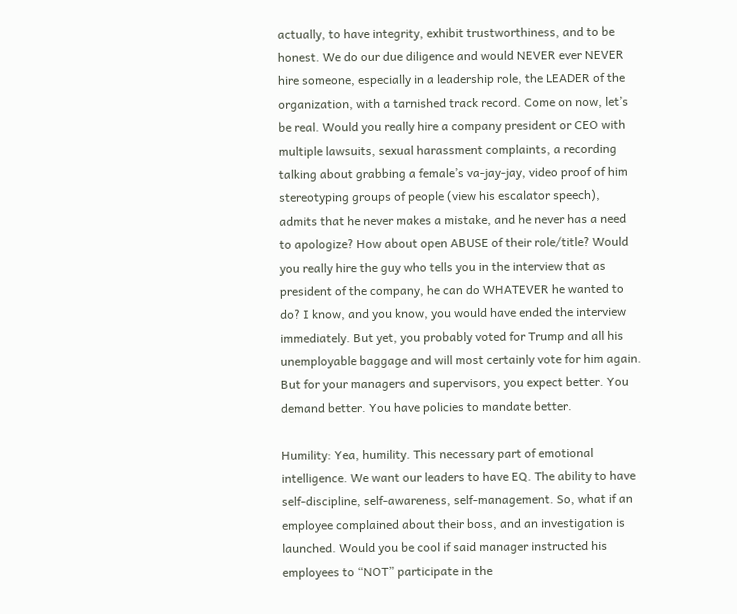actually, to have integrity, exhibit trustworthiness, and to be honest. We do our due diligence and would NEVER ever NEVER hire someone, especially in a leadership role, the LEADER of the organization, with a tarnished track record. Come on now, let’s be real. Would you really hire a company president or CEO with multiple lawsuits, sexual harassment complaints, a recording talking about grabbing a female’s va-jay-jay, video proof of him stereotyping groups of people (view his escalator speech), admits that he never makes a mistake, and he never has a need to apologize? How about open ABUSE of their role/title? Would you really hire the guy who tells you in the interview that as president of the company, he can do WHATEVER he wanted to do? I know, and you know, you would have ended the interview immediately. But yet, you probably voted for Trump and all his unemployable baggage and will most certainly vote for him again. But for your managers and supervisors, you expect better. You demand better. You have policies to mandate better.

Humility: Yea, humility. This necessary part of emotional intelligence. We want our leaders to have EQ. The ability to have self-discipline, self-awareness, self-management. So, what if an employee complained about their boss, and an investigation is launched. Would you be cool if said manager instructed his employees to “NOT” participate in the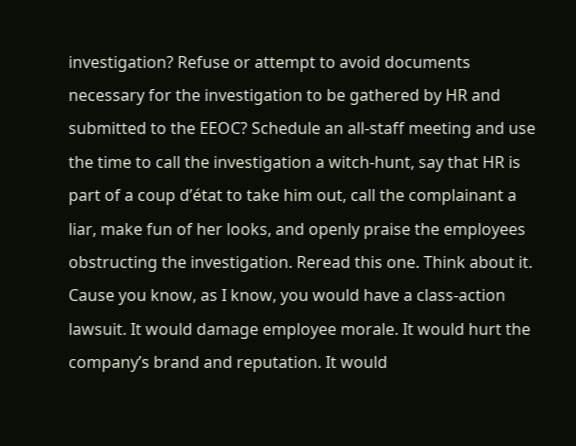investigation? Refuse or attempt to avoid documents necessary for the investigation to be gathered by HR and submitted to the EEOC? Schedule an all-staff meeting and use the time to call the investigation a witch-hunt, say that HR is part of a coup d’état to take him out, call the complainant a liar, make fun of her looks, and openly praise the employees obstructing the investigation. Reread this one. Think about it. Cause you know, as I know, you would have a class-action lawsuit. It would damage employee morale. It would hurt the company’s brand and reputation. It would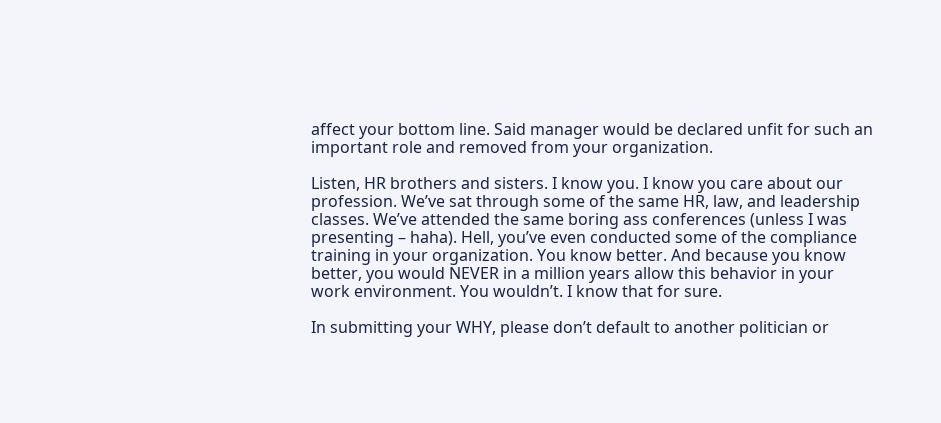affect your bottom line. Said manager would be declared unfit for such an important role and removed from your organization.

Listen, HR brothers and sisters. I know you. I know you care about our profession. We’ve sat through some of the same HR, law, and leadership classes. We’ve attended the same boring ass conferences (unless I was presenting – haha). Hell, you’ve even conducted some of the compliance training in your organization. You know better. And because you know better, you would NEVER in a million years allow this behavior in your work environment. You wouldn’t. I know that for sure.

In submitting your WHY, please don’t default to another politician or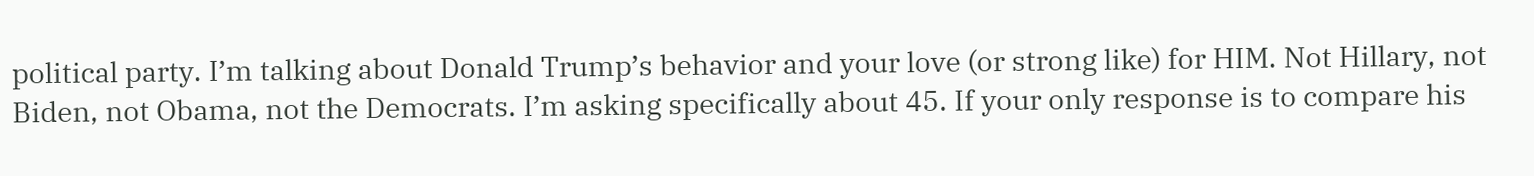political party. I’m talking about Donald Trump’s behavior and your love (or strong like) for HIM. Not Hillary, not Biden, not Obama, not the Democrats. I’m asking specifically about 45. If your only response is to compare his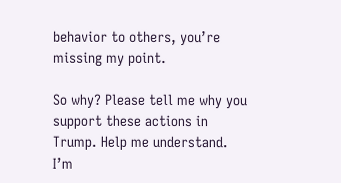behavior to others, you’re missing my point.

So why? Please tell me why you support these actions in Trump. Help me understand. I’m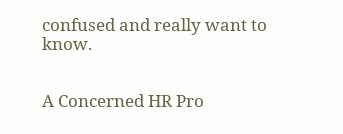confused and really want to know.


A Concerned HR Pro